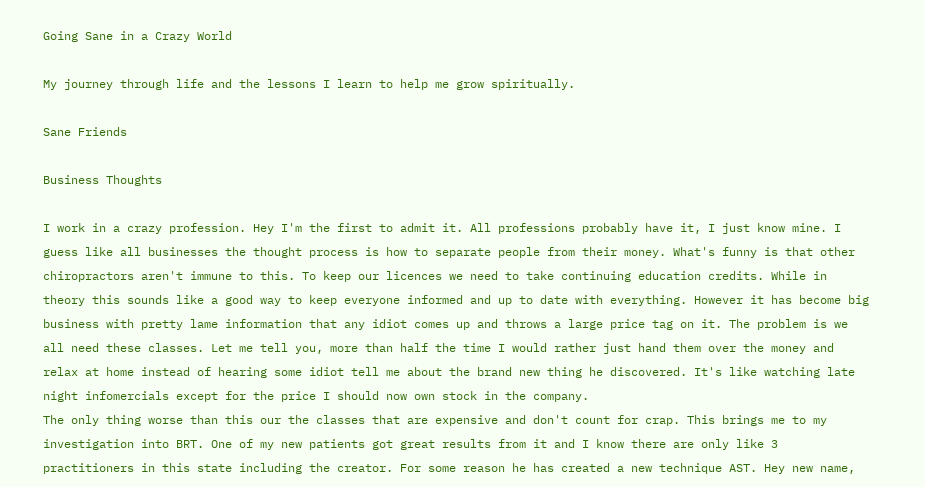Going Sane in a Crazy World

My journey through life and the lessons I learn to help me grow spiritually.

Sane Friends

Business Thoughts

I work in a crazy profession. Hey I'm the first to admit it. All professions probably have it, I just know mine. I guess like all businesses the thought process is how to separate people from their money. What's funny is that other chiropractors aren't immune to this. To keep our licences we need to take continuing education credits. While in theory this sounds like a good way to keep everyone informed and up to date with everything. However it has become big business with pretty lame information that any idiot comes up and throws a large price tag on it. The problem is we all need these classes. Let me tell you, more than half the time I would rather just hand them over the money and relax at home instead of hearing some idiot tell me about the brand new thing he discovered. It's like watching late night infomercials except for the price I should now own stock in the company.
The only thing worse than this our the classes that are expensive and don't count for crap. This brings me to my investigation into BRT. One of my new patients got great results from it and I know there are only like 3 practitioners in this state including the creator. For some reason he has created a new technique AST. Hey new name,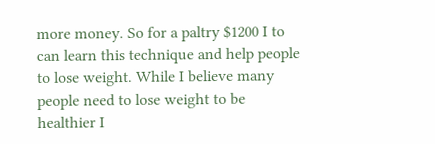more money. So for a paltry $1200 I to can learn this technique and help people to lose weight. While I believe many people need to lose weight to be healthier I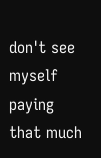don't see myself paying that much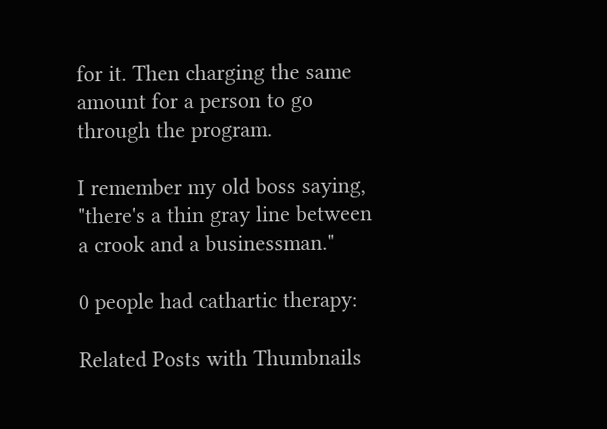for it. Then charging the same amount for a person to go through the program.

I remember my old boss saying, "there's a thin gray line between a crook and a businessman."

0 people had cathartic therapy:

Related Posts with Thumbnails